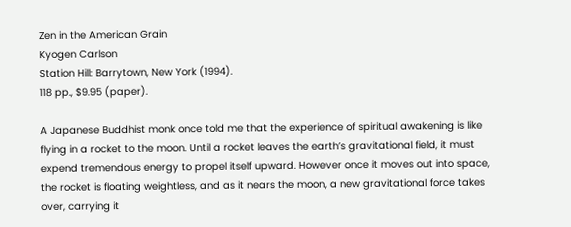Zen in the American Grain
Kyogen Carlson
Station Hill: Barrytown, New York (1994).
118 pp., $9.95 (paper).

A Japanese Buddhist monk once told me that the experience of spiritual awakening is like flying in a rocket to the moon. Until a rocket leaves the earth’s gravitational field, it must expend tremendous energy to propel itself upward. However once it moves out into space, the rocket is floating weightless, and as it nears the moon, a new gravitational force takes over, carrying it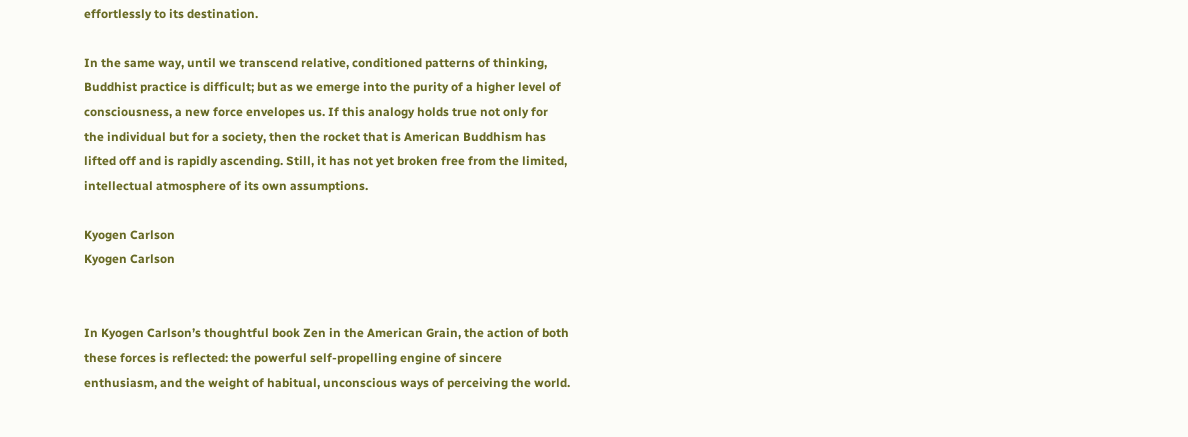effortlessly to its destination.

In the same way, until we transcend relative, conditioned patterns of thinking, Buddhist practice is difficult; but as we emerge into the purity of a higher level of consciousness, a new force envelopes us. If this analogy holds true not only for the individual but for a society, then the rocket that is American Buddhism has lifted off and is rapidly ascending. Still, it has not yet broken free from the limited, intellectual atmosphere of its own assumptions.

Kyogen Carlson
Kyogen Carlson


In Kyogen Carlson’s thoughtful book Zen in the American Grain, the action of both these forces is reflected: the powerful self-propelling engine of sincere enthusiasm, and the weight of habitual, unconscious ways of perceiving the world.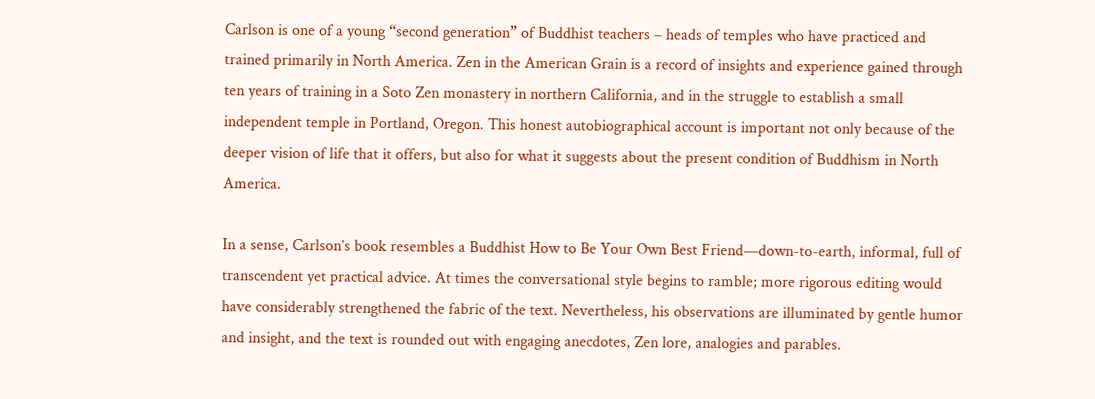Carlson is one of a young “second generation” of Buddhist teachers – heads of temples who have practiced and trained primarily in North America. Zen in the American Grain is a record of insights and experience gained through ten years of training in a Soto Zen monastery in northern California, and in the struggle to establish a small independent temple in Portland, Oregon. This honest autobiographical account is important not only because of the deeper vision of life that it offers, but also for what it suggests about the present condition of Buddhism in North America.

In a sense, Carlson’s book resembles a Buddhist How to Be Your Own Best Friend—down-to-earth, informal, full of transcendent yet practical advice. At times the conversational style begins to ramble; more rigorous editing would have considerably strengthened the fabric of the text. Nevertheless, his observations are illuminated by gentle humor and insight, and the text is rounded out with engaging anecdotes, Zen lore, analogies and parables.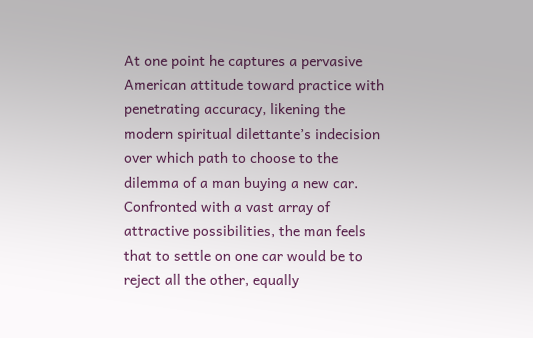At one point he captures a pervasive American attitude toward practice with penetrating accuracy, likening the modern spiritual dilettante’s indecision over which path to choose to the dilemma of a man buying a new car. Confronted with a vast array of attractive possibilities, the man feels that to settle on one car would be to reject all the other, equally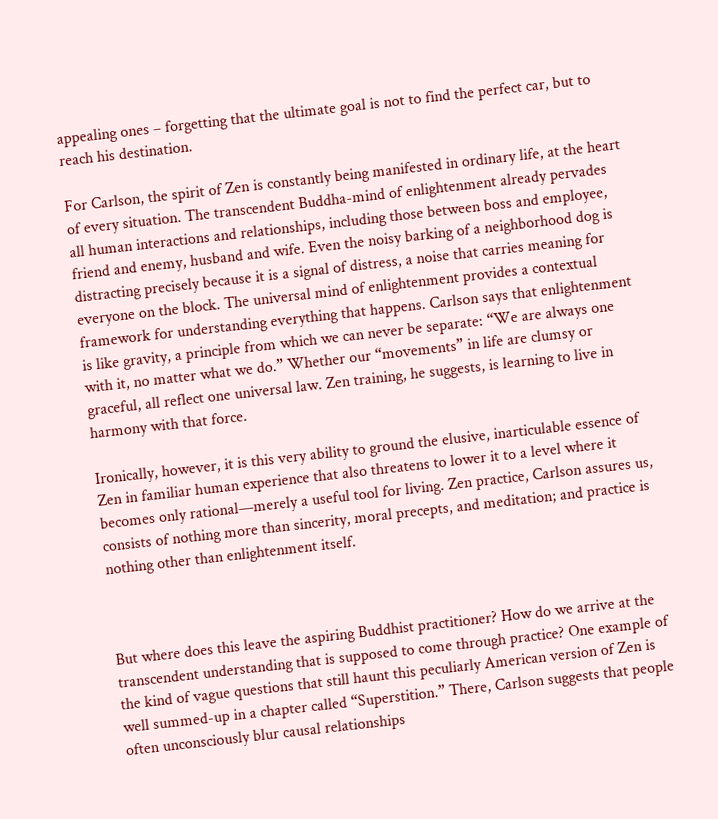appealing ones – forgetting that the ultimate goal is not to find the perfect car, but to reach his destination.

For Carlson, the spirit of Zen is constantly being manifested in ordinary life, at the heart of every situation. The transcendent Buddha-mind of enlightenment already pervades all human interactions and relationships, including those between boss and employee, friend and enemy, husband and wife. Even the noisy barking of a neighborhood dog is distracting precisely because it is a signal of distress, a noise that carries meaning for everyone on the block. The universal mind of enlightenment provides a contextual framework for understanding everything that happens. Carlson says that enlightenment is like gravity, a principle from which we can never be separate: “We are always one with it, no matter what we do.” Whether our “movements” in life are clumsy or graceful, all reflect one universal law. Zen training, he suggests, is learning to live in harmony with that force.

Ironically, however, it is this very ability to ground the elusive, inarticulable essence of Zen in familiar human experience that also threatens to lower it to a level where it becomes only rational—merely a useful tool for living. Zen practice, Carlson assures us, consists of nothing more than sincerity, moral precepts, and meditation; and practice is nothing other than enlightenment itself.



But where does this leave the aspiring Buddhist practitioner? How do we arrive at the transcendent understanding that is supposed to come through practice? One example of the kind of vague questions that still haunt this peculiarly American version of Zen is well summed-up in a chapter called “Superstition.” There, Carlson suggests that people often unconsciously blur causal relationships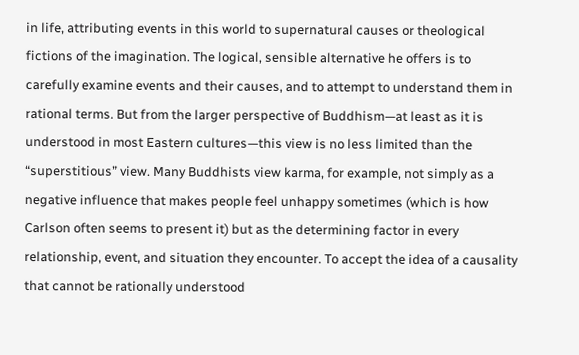in life, attributing events in this world to supernatural causes or theological fictions of the imagination. The logical, sensible alternative he offers is to carefully examine events and their causes, and to attempt to understand them in rational terms. But from the larger perspective of Buddhism—at least as it is understood in most Eastern cultures—this view is no less limited than the “superstitious” view. Many Buddhists view karma, for example, not simply as a negative influence that makes people feel unhappy sometimes (which is how Carlson often seems to present it) but as the determining factor in every relationship, event, and situation they encounter. To accept the idea of a causality that cannot be rationally understood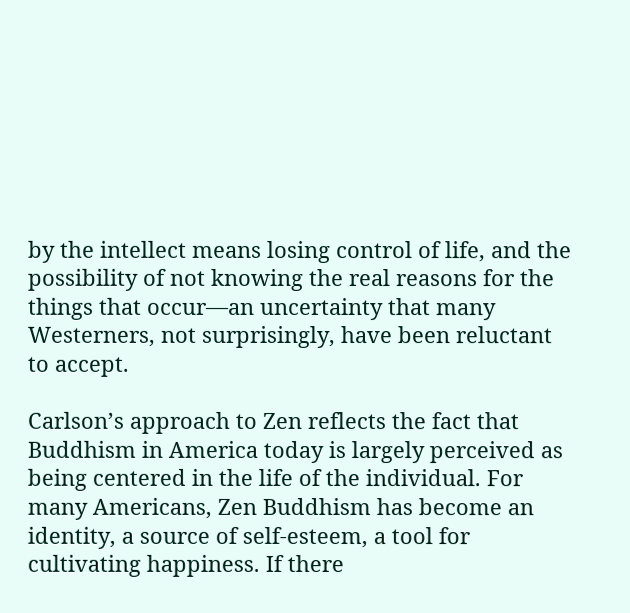by the intellect means losing control of life, and the possibility of not knowing the real reasons for the things that occur—an uncertainty that many Westerners, not surprisingly, have been reluctant to accept.

Carlson’s approach to Zen reflects the fact that Buddhism in America today is largely perceived as being centered in the life of the individual. For many Americans, Zen Buddhism has become an identity, a source of self-esteem, a tool for cultivating happiness. If there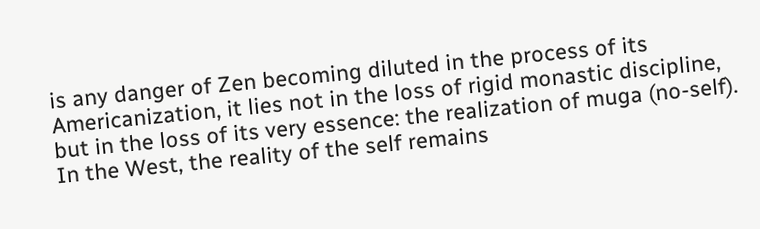is any danger of Zen becoming diluted in the process of its Americanization, it lies not in the loss of rigid monastic discipline, but in the loss of its very essence: the realization of muga (no-self). In the West, the reality of the self remains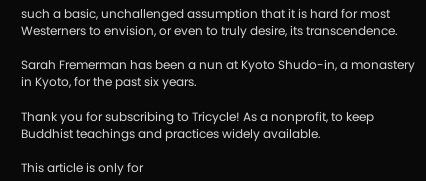such a basic, unchallenged assumption that it is hard for most Westerners to envision, or even to truly desire, its transcendence.

Sarah Fremerman has been a nun at Kyoto Shudo-in, a monastery in Kyoto, for the past six years.

Thank you for subscribing to Tricycle! As a nonprofit, to keep Buddhist teachings and practices widely available.

This article is only for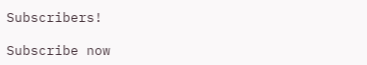Subscribers!

Subscribe now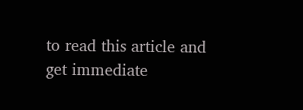to read this article and get immediate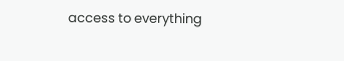access to everything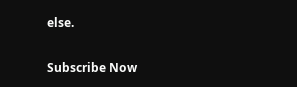else.

Subscribe Now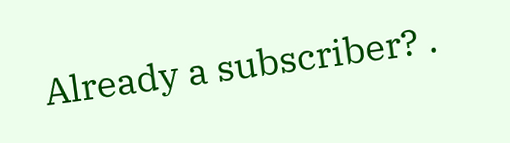Already a subscriber? .